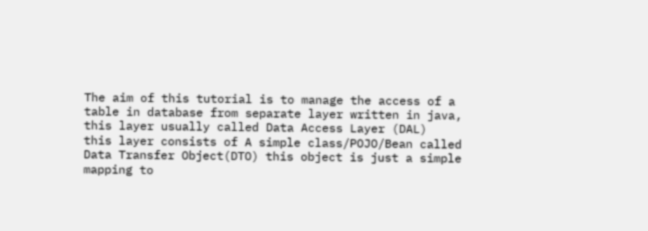The aim of this tutorial is to manage the access of a table in database from separate layer written in java, this layer usually called Data Access Layer (DAL)
this layer consists of A simple class/POJO/Bean called Data Transfer Object(DTO) this object is just a simple mapping to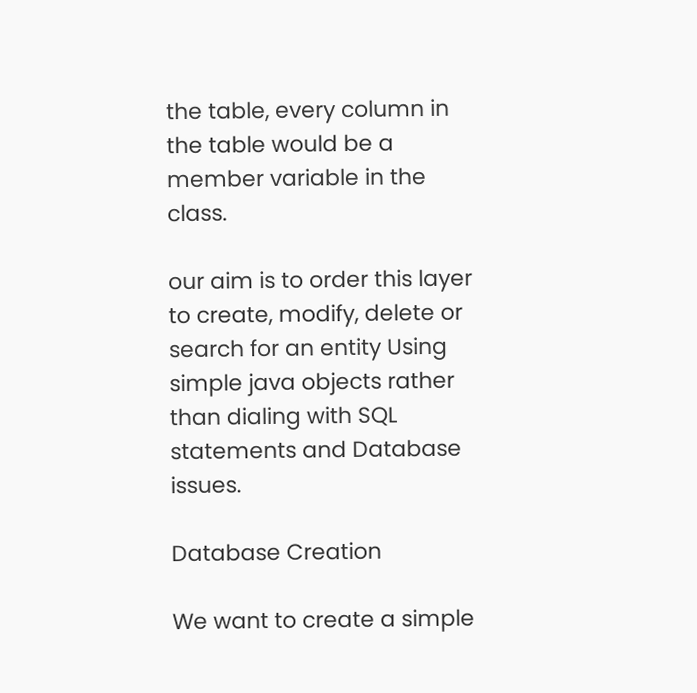the table, every column in the table would be a member variable in the class.

our aim is to order this layer to create, modify, delete or search for an entity Using simple java objects rather than dialing with SQL statements and Database issues.

Database Creation

We want to create a simple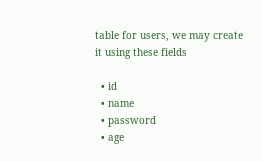table for users, we may create it using these fields

  • id
  • name
  • password
  • age